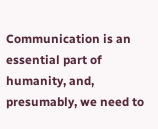Communication is an essential part of humanity, and, presumably, we need to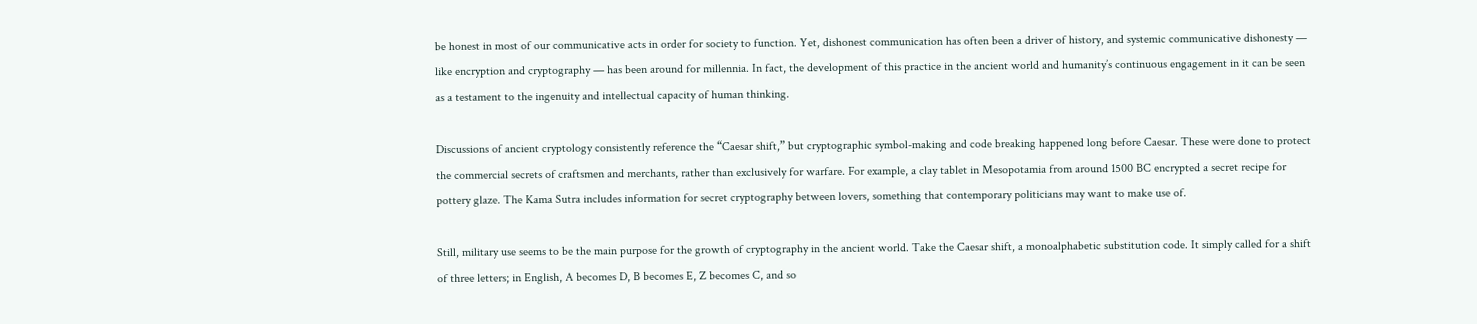be honest in most of our communicative acts in order for society to function. Yet, dishonest communication has often been a driver of history, and systemic communicative dishonesty — like encryption and cryptography — has been around for millennia. In fact, the development of this practice in the ancient world and humanity’s continuous engagement in it can be seen as a testament to the ingenuity and intellectual capacity of human thinking.

Discussions of ancient cryptology consistently reference the “Caesar shift,” but cryptographic symbol-making and code breaking happened long before Caesar. These were done to protect the commercial secrets of craftsmen and merchants, rather than exclusively for warfare. For example, a clay tablet in Mesopotamia from around 1500 BC encrypted a secret recipe for pottery glaze. The Kama Sutra includes information for secret cryptography between lovers, something that contemporary politicians may want to make use of.

Still, military use seems to be the main purpose for the growth of cryptography in the ancient world. Take the Caesar shift, a monoalphabetic substitution code. It simply called for a shift of three letters; in English, A becomes D, B becomes E, Z becomes C, and so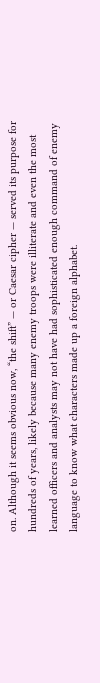on. Although it seems obvious now, “the shift” — or Caesar cipher — served its purpose for hundreds of years, likely because many enemy troops were illiterate and even the most learned officers and analysts may not have had sophisticated enough command of enemy language to know what characters made up a foreign alphabet.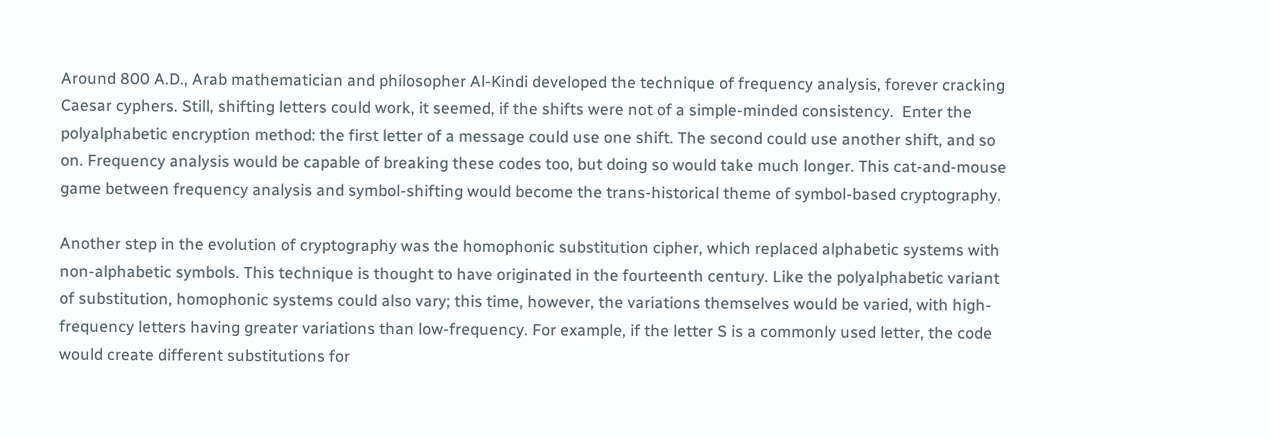Around 800 A.D., Arab mathematician and philosopher Al-Kindi developed the technique of frequency analysis, forever cracking Caesar cyphers. Still, shifting letters could work, it seemed, if the shifts were not of a simple-minded consistency.  Enter the polyalphabetic encryption method: the first letter of a message could use one shift. The second could use another shift, and so on. Frequency analysis would be capable of breaking these codes too, but doing so would take much longer. This cat-and-mouse game between frequency analysis and symbol-shifting would become the trans-historical theme of symbol-based cryptography.

Another step in the evolution of cryptography was the homophonic substitution cipher, which replaced alphabetic systems with non-alphabetic symbols. This technique is thought to have originated in the fourteenth century. Like the polyalphabetic variant of substitution, homophonic systems could also vary; this time, however, the variations themselves would be varied, with high-frequency letters having greater variations than low-frequency. For example, if the letter S is a commonly used letter, the code would create different substitutions for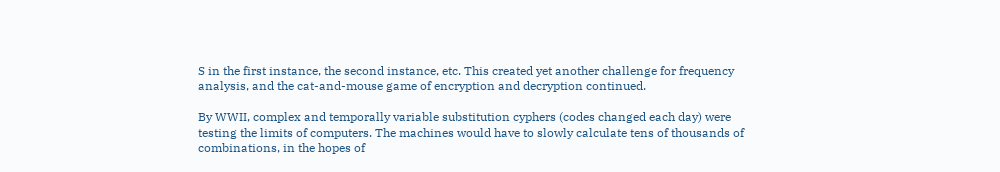S in the first instance, the second instance, etc. This created yet another challenge for frequency analysis, and the cat-and-mouse game of encryption and decryption continued.

By WWII, complex and temporally variable substitution cyphers (codes changed each day) were testing the limits of computers. The machines would have to slowly calculate tens of thousands of combinations, in the hopes of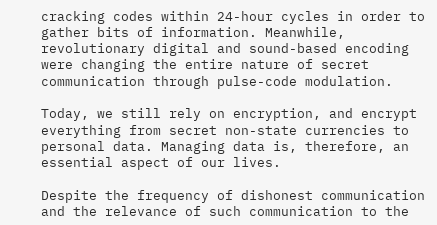cracking codes within 24-hour cycles in order to gather bits of information. Meanwhile, revolutionary digital and sound-based encoding were changing the entire nature of secret communication through pulse-code modulation.

Today, we still rely on encryption, and encrypt everything from secret non-state currencies to personal data. Managing data is, therefore, an essential aspect of our lives.

Despite the frequency of dishonest communication and the relevance of such communication to the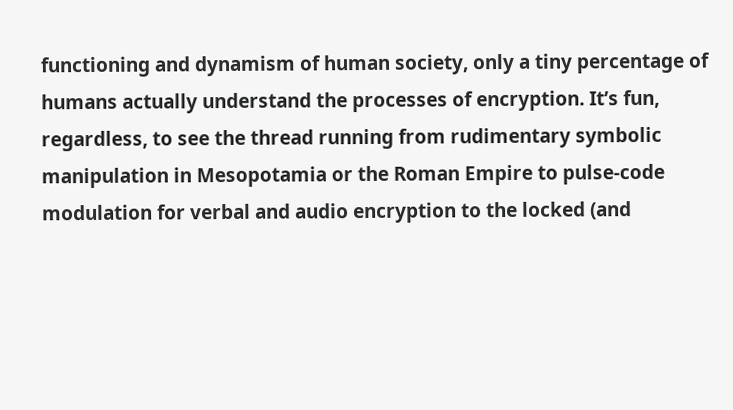functioning and dynamism of human society, only a tiny percentage of humans actually understand the processes of encryption. It’s fun, regardless, to see the thread running from rudimentary symbolic manipulation in Mesopotamia or the Roman Empire to pulse-code modulation for verbal and audio encryption to the locked (and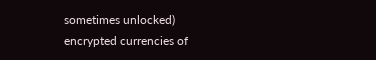sometimes unlocked) encrypted currencies of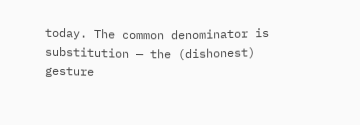today. The common denominator is substitution — the (dishonest) gesture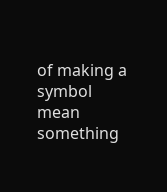of making a symbol mean something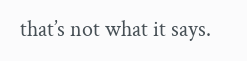that’s not what it says.